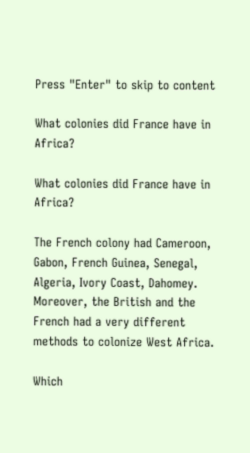Press "Enter" to skip to content

What colonies did France have in Africa?

What colonies did France have in Africa?

The French colony had Cameroon, Gabon, French Guinea, Senegal, Algeria, Ivory Coast, Dahomey. Moreover, the British and the French had a very different methods to colonize West Africa.

Which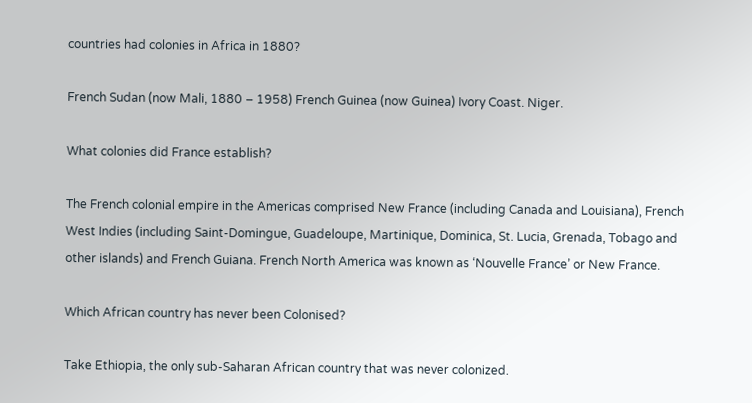countries had colonies in Africa in 1880?

French Sudan (now Mali, 1880 – 1958) French Guinea (now Guinea) Ivory Coast. Niger.

What colonies did France establish?

The French colonial empire in the Americas comprised New France (including Canada and Louisiana), French West Indies (including Saint-Domingue, Guadeloupe, Martinique, Dominica, St. Lucia, Grenada, Tobago and other islands) and French Guiana. French North America was known as ‘Nouvelle France’ or New France.

Which African country has never been Colonised?

Take Ethiopia, the only sub-Saharan African country that was never colonized.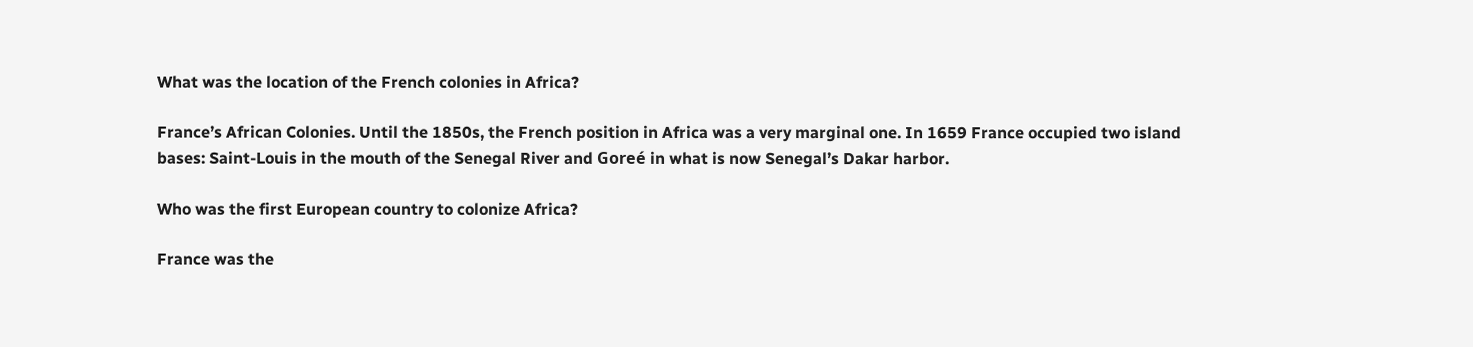What was the location of the French colonies in Africa?

France’s African Colonies. Until the 1850s, the French position in Africa was a very marginal one. In 1659 France occupied two island bases: Saint-Louis in the mouth of the Senegal River and Goreé in what is now Senegal’s Dakar harbor.

Who was the first European country to colonize Africa?

France was the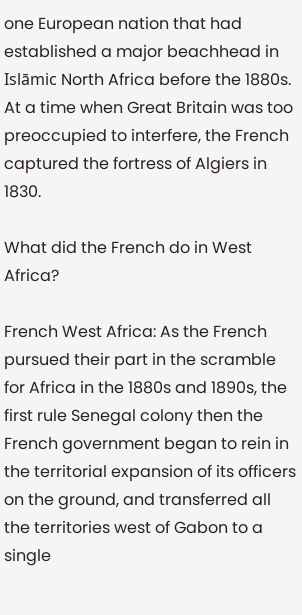one European nation that had established a major beachhead in Islāmic North Africa before the 1880s. At a time when Great Britain was too preoccupied to interfere, the French captured the fortress of Algiers in 1830.

What did the French do in West Africa?

French West Africa: As the French pursued their part in the scramble for Africa in the 1880s and 1890s, the first rule Senegal colony then the French government began to rein in the territorial expansion of its officers on the ground, and transferred all the territories west of Gabon to a single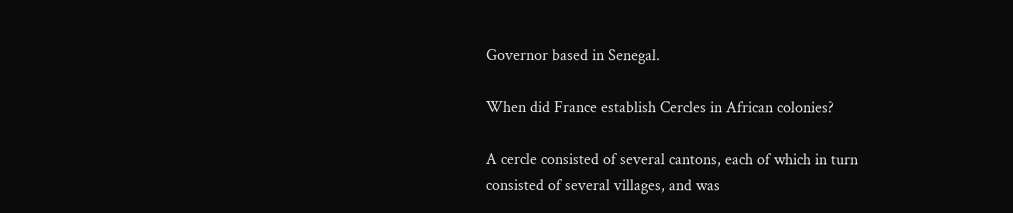Governor based in Senegal.

When did France establish Cercles in African colonies?

A cercle consisted of several cantons, each of which in turn consisted of several villages, and was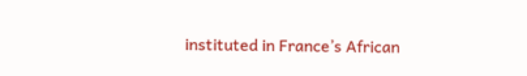instituted in France’s African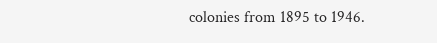colonies from 1895 to 1946.